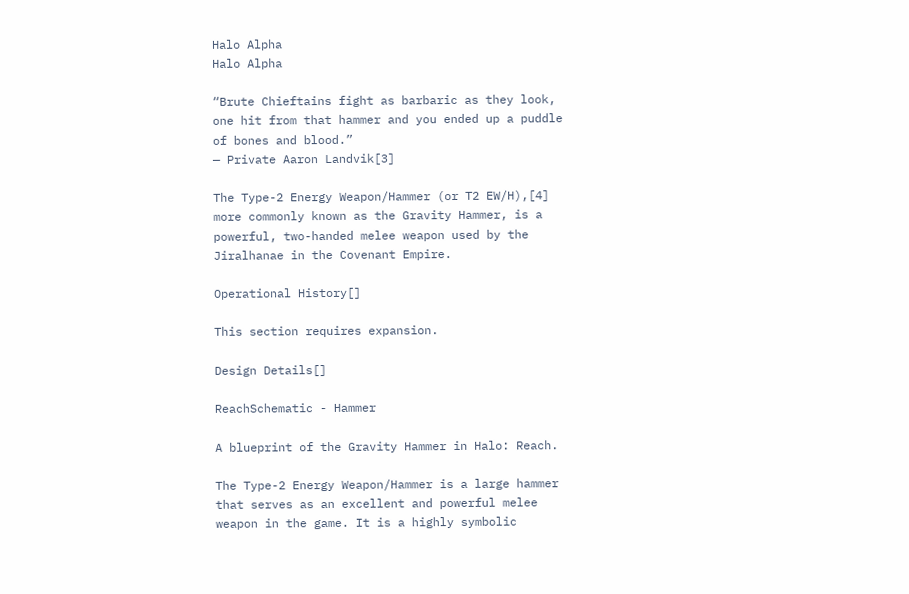Halo Alpha
Halo Alpha

“Brute Chieftains fight as barbaric as they look, one hit from that hammer and you ended up a puddle of bones and blood.”
— Private Aaron Landvik[3]

The Type-2 Energy Weapon/Hammer (or T2 EW/H),[4] more commonly known as the Gravity Hammer, is a powerful, two-handed melee weapon used by the Jiralhanae in the Covenant Empire.

Operational History[]

This section requires expansion.

Design Details[]

ReachSchematic - Hammer

A blueprint of the Gravity Hammer in Halo: Reach.

The Type-2 Energy Weapon/Hammer is a large hammer that serves as an excellent and powerful melee weapon in the game. It is a highly symbolic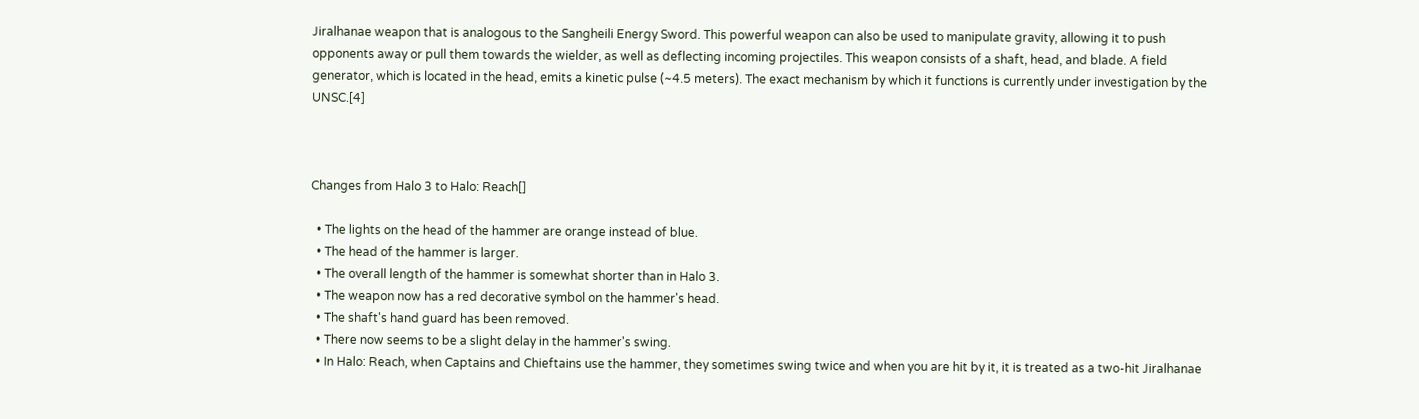Jiralhanae weapon that is analogous to the Sangheili Energy Sword. This powerful weapon can also be used to manipulate gravity, allowing it to push opponents away or pull them towards the wielder, as well as deflecting incoming projectiles. This weapon consists of a shaft, head, and blade. A field generator, which is located in the head, emits a kinetic pulse (~4.5 meters). The exact mechanism by which it functions is currently under investigation by the UNSC.[4]



Changes from Halo 3 to Halo: Reach[]

  • The lights on the head of the hammer are orange instead of blue.
  • The head of the hammer is larger.
  • The overall length of the hammer is somewhat shorter than in Halo 3.
  • The weapon now has a red decorative symbol on the hammer's head.
  • The shaft's hand guard has been removed.
  • There now seems to be a slight delay in the hammer's swing.
  • In Halo: Reach, when Captains and Chieftains use the hammer, they sometimes swing twice and when you are hit by it, it is treated as a two-hit Jiralhanae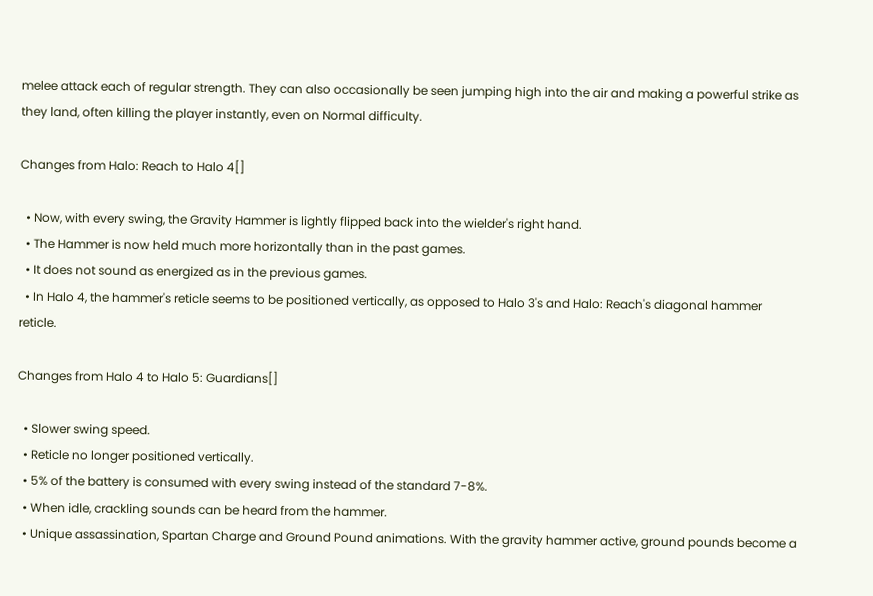melee attack each of regular strength. They can also occasionally be seen jumping high into the air and making a powerful strike as they land, often killing the player instantly, even on Normal difficulty.

Changes from Halo: Reach to Halo 4[]

  • Now, with every swing, the Gravity Hammer is lightly flipped back into the wielder's right hand.
  • The Hammer is now held much more horizontally than in the past games.
  • It does not sound as energized as in the previous games.
  • In Halo 4, the hammer's reticle seems to be positioned vertically, as opposed to Halo 3's and Halo: Reach's diagonal hammer reticle.

Changes from Halo 4 to Halo 5: Guardians[]

  • Slower swing speed.
  • Reticle no longer positioned vertically.
  • 5% of the battery is consumed with every swing instead of the standard 7-8%.
  • When idle, crackling sounds can be heard from the hammer.
  • Unique assassination, Spartan Charge and Ground Pound animations. With the gravity hammer active, ground pounds become a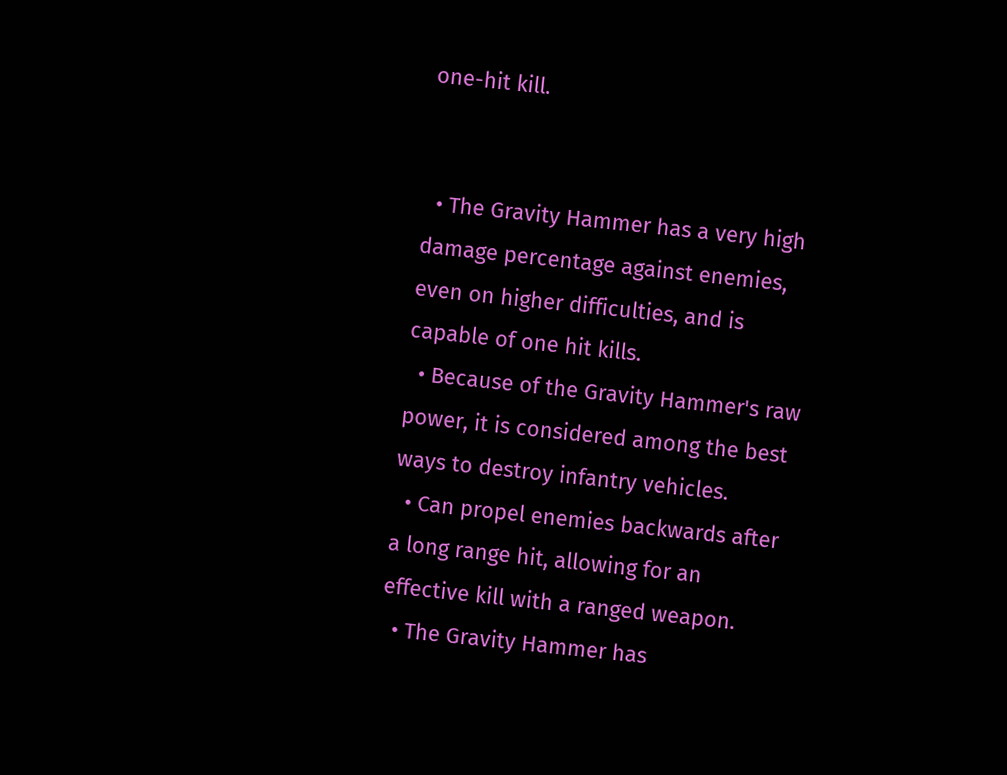one-hit kill.


  • The Gravity Hammer has a very high damage percentage against enemies, even on higher difficulties, and is capable of one hit kills.
  • Because of the Gravity Hammer's raw power, it is considered among the best ways to destroy infantry vehicles.
  • Can propel enemies backwards after a long range hit, allowing for an effective kill with a ranged weapon.
  • The Gravity Hammer has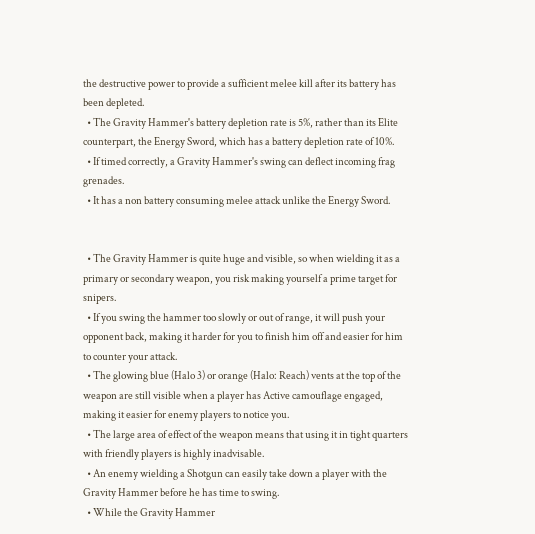the destructive power to provide a sufficient melee kill after its battery has been depleted.
  • The Gravity Hammer's battery depletion rate is 5%, rather than its Elite counterpart, the Energy Sword, which has a battery depletion rate of 10%.
  • If timed correctly, a Gravity Hammer's swing can deflect incoming frag grenades.
  • It has a non battery consuming melee attack unlike the Energy Sword.


  • The Gravity Hammer is quite huge and visible, so when wielding it as a primary or secondary weapon, you risk making yourself a prime target for snipers.
  • If you swing the hammer too slowly or out of range, it will push your opponent back, making it harder for you to finish him off and easier for him to counter your attack.
  • The glowing blue (Halo 3) or orange (Halo: Reach) vents at the top of the weapon are still visible when a player has Active camouflage engaged, making it easier for enemy players to notice you.
  • The large area of effect of the weapon means that using it in tight quarters with friendly players is highly inadvisable.
  • An enemy wielding a Shotgun can easily take down a player with the Gravity Hammer before he has time to swing.
  • While the Gravity Hammer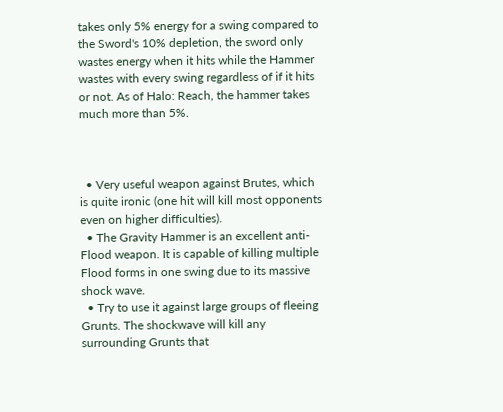takes only 5% energy for a swing compared to the Sword's 10% depletion, the sword only wastes energy when it hits while the Hammer wastes with every swing regardless of if it hits or not. As of Halo: Reach, the hammer takes much more than 5%.



  • Very useful weapon against Brutes, which is quite ironic (one hit will kill most opponents even on higher difficulties).
  • The Gravity Hammer is an excellent anti-Flood weapon. It is capable of killing multiple Flood forms in one swing due to its massive shock wave.
  • Try to use it against large groups of fleeing Grunts. The shockwave will kill any surrounding Grunts that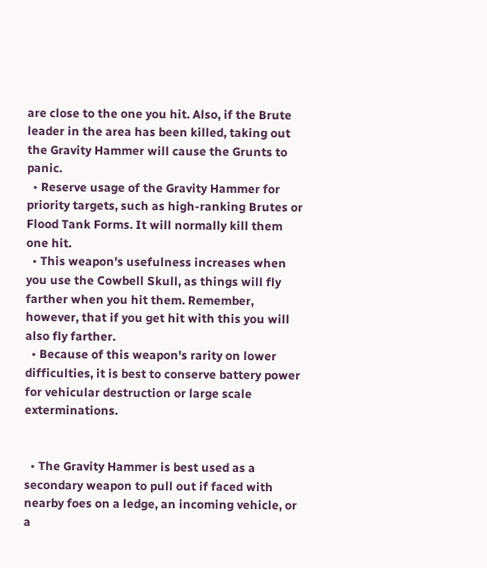are close to the one you hit. Also, if the Brute leader in the area has been killed, taking out the Gravity Hammer will cause the Grunts to panic.
  • Reserve usage of the Gravity Hammer for priority targets, such as high-ranking Brutes or Flood Tank Forms. It will normally kill them one hit.
  • This weapon's usefulness increases when you use the Cowbell Skull, as things will fly farther when you hit them. Remember, however, that if you get hit with this you will also fly farther.
  • Because of this weapon's rarity on lower difficulties, it is best to conserve battery power for vehicular destruction or large scale exterminations.


  • The Gravity Hammer is best used as a secondary weapon to pull out if faced with nearby foes on a ledge, an incoming vehicle, or a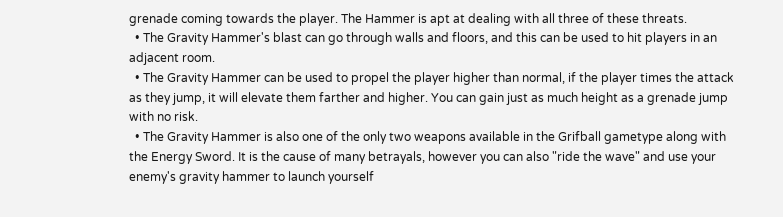grenade coming towards the player. The Hammer is apt at dealing with all three of these threats.
  • The Gravity Hammer's blast can go through walls and floors, and this can be used to hit players in an adjacent room.
  • The Gravity Hammer can be used to propel the player higher than normal, if the player times the attack as they jump, it will elevate them farther and higher. You can gain just as much height as a grenade jump with no risk.
  • The Gravity Hammer is also one of the only two weapons available in the Grifball gametype along with the Energy Sword. It is the cause of many betrayals, however you can also "ride the wave" and use your enemy's gravity hammer to launch yourself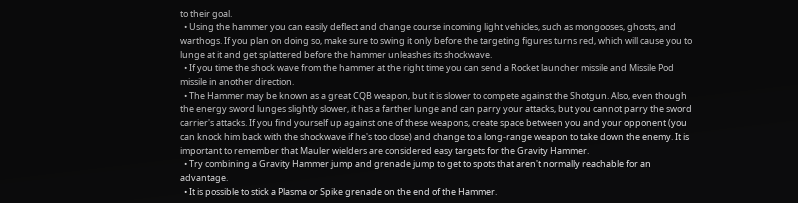to their goal.
  • Using the hammer you can easily deflect and change course incoming light vehicles, such as mongooses, ghosts, and warthogs. If you plan on doing so, make sure to swing it only before the targeting figures turns red, which will cause you to lunge at it and get splattered before the hammer unleashes its shockwave.
  • If you time the shock wave from the hammer at the right time you can send a Rocket launcher missile and Missile Pod missile in another direction.
  • The Hammer may be known as a great CQB weapon, but it is slower to compete against the Shotgun. Also, even though the energy sword lunges slightly slower, it has a farther lunge and can parry your attacks, but you cannot parry the sword carrier's attacks. If you find yourself up against one of these weapons, create space between you and your opponent (you can knock him back with the shockwave if he's too close) and change to a long-range weapon to take down the enemy. It is important to remember that Mauler wielders are considered easy targets for the Gravity Hammer.
  • Try combining a Gravity Hammer jump and grenade jump to get to spots that aren't normally reachable for an advantage.
  • It is possible to stick a Plasma or Spike grenade on the end of the Hammer.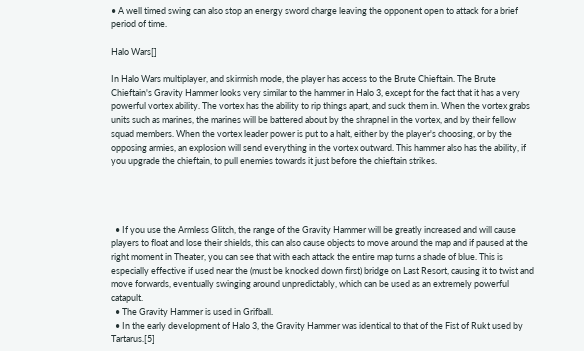• A well timed swing can also stop an energy sword charge leaving the opponent open to attack for a brief period of time.

Halo Wars[]

In Halo Wars multiplayer, and skirmish mode, the player has access to the Brute Chieftain. The Brute Chieftain's Gravity Hammer looks very similar to the hammer in Halo 3, except for the fact that it has a very powerful vortex ability. The vortex has the ability to rip things apart, and suck them in. When the vortex grabs units such as marines, the marines will be battered about by the shrapnel in the vortex, and by their fellow squad members. When the vortex leader power is put to a halt, either by the player's choosing, or by the opposing armies, an explosion will send everything in the vortex outward. This hammer also has the ability, if you upgrade the chieftain, to pull enemies towards it just before the chieftain strikes.




  • If you use the Armless Glitch, the range of the Gravity Hammer will be greatly increased and will cause players to float and lose their shields, this can also cause objects to move around the map and if paused at the right moment in Theater, you can see that with each attack the entire map turns a shade of blue. This is especially effective if used near the (must be knocked down first) bridge on Last Resort, causing it to twist and move forwards, eventually swinging around unpredictably, which can be used as an extremely powerful catapult.
  • The Gravity Hammer is used in Grifball.
  • In the early development of Halo 3, the Gravity Hammer was identical to that of the Fist of Rukt used by Tartarus.[5]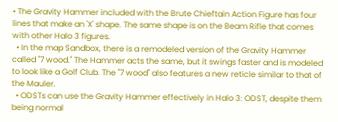• The Gravity Hammer included with the Brute Chieftain Action Figure has four lines that make an 'X' shape. The same shape is on the Beam Rifle that comes with other Halo 3 figures.
  • In the map Sandbox, there is a remodeled version of the Gravity Hammer called "7 wood." The Hammer acts the same, but it swings faster and is modeled to look like a Golf Club. The "7 wood" also features a new reticle similar to that of the Mauler.
  • ODSTs can use the Gravity Hammer effectively in Halo 3: ODST, despite them being normal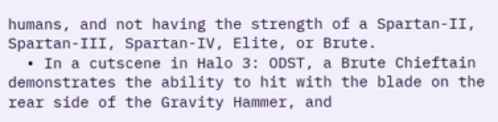humans, and not having the strength of a Spartan-II, Spartan-III, Spartan-IV, Elite, or Brute.
  • In a cutscene in Halo 3: ODST, a Brute Chieftain demonstrates the ability to hit with the blade on the rear side of the Gravity Hammer, and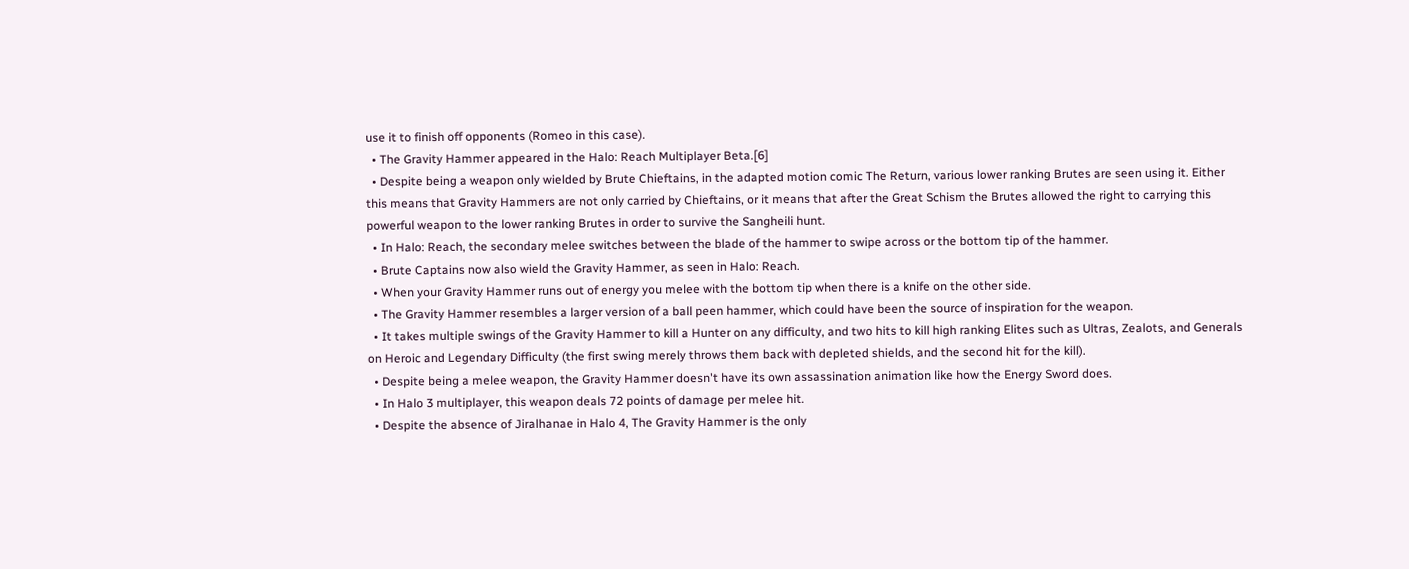use it to finish off opponents (Romeo in this case).
  • The Gravity Hammer appeared in the Halo: Reach Multiplayer Beta.[6]
  • Despite being a weapon only wielded by Brute Chieftains, in the adapted motion comic The Return, various lower ranking Brutes are seen using it. Either this means that Gravity Hammers are not only carried by Chieftains, or it means that after the Great Schism the Brutes allowed the right to carrying this powerful weapon to the lower ranking Brutes in order to survive the Sangheili hunt.
  • In Halo: Reach, the secondary melee switches between the blade of the hammer to swipe across or the bottom tip of the hammer.
  • Brute Captains now also wield the Gravity Hammer, as seen in Halo: Reach.
  • When your Gravity Hammer runs out of energy you melee with the bottom tip when there is a knife on the other side.
  • The Gravity Hammer resembles a larger version of a ball peen hammer, which could have been the source of inspiration for the weapon.
  • It takes multiple swings of the Gravity Hammer to kill a Hunter on any difficulty, and two hits to kill high ranking Elites such as Ultras, Zealots, and Generals on Heroic and Legendary Difficulty (the first swing merely throws them back with depleted shields, and the second hit for the kill).
  • Despite being a melee weapon, the Gravity Hammer doesn't have its own assassination animation like how the Energy Sword does.
  • In Halo 3 multiplayer, this weapon deals 72 points of damage per melee hit.
  • Despite the absence of Jiralhanae in Halo 4, The Gravity Hammer is the only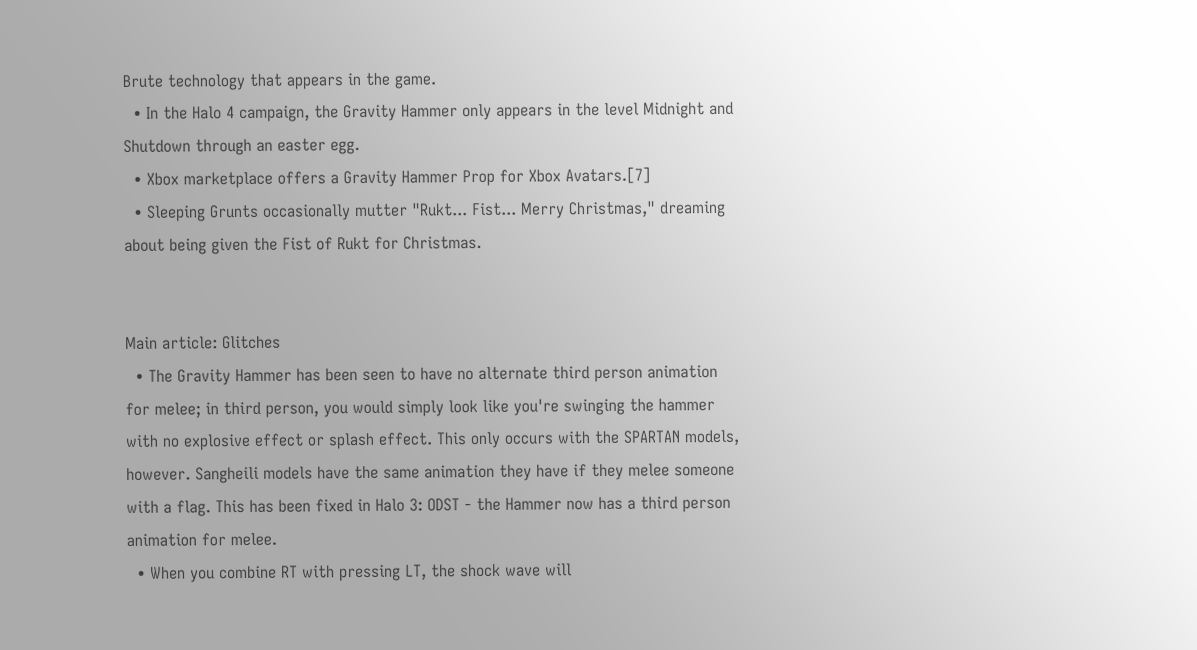Brute technology that appears in the game.
  • In the Halo 4 campaign, the Gravity Hammer only appears in the level Midnight and Shutdown through an easter egg.
  • Xbox marketplace offers a Gravity Hammer Prop for Xbox Avatars.[7]
  • Sleeping Grunts occasionally mutter "Rukt... Fist... Merry Christmas," dreaming about being given the Fist of Rukt for Christmas.


Main article: Glitches
  • The Gravity Hammer has been seen to have no alternate third person animation for melee; in third person, you would simply look like you're swinging the hammer with no explosive effect or splash effect. This only occurs with the SPARTAN models, however. Sangheili models have the same animation they have if they melee someone with a flag. This has been fixed in Halo 3: ODST - the Hammer now has a third person animation for melee.
  • When you combine RT with pressing LT, the shock wave will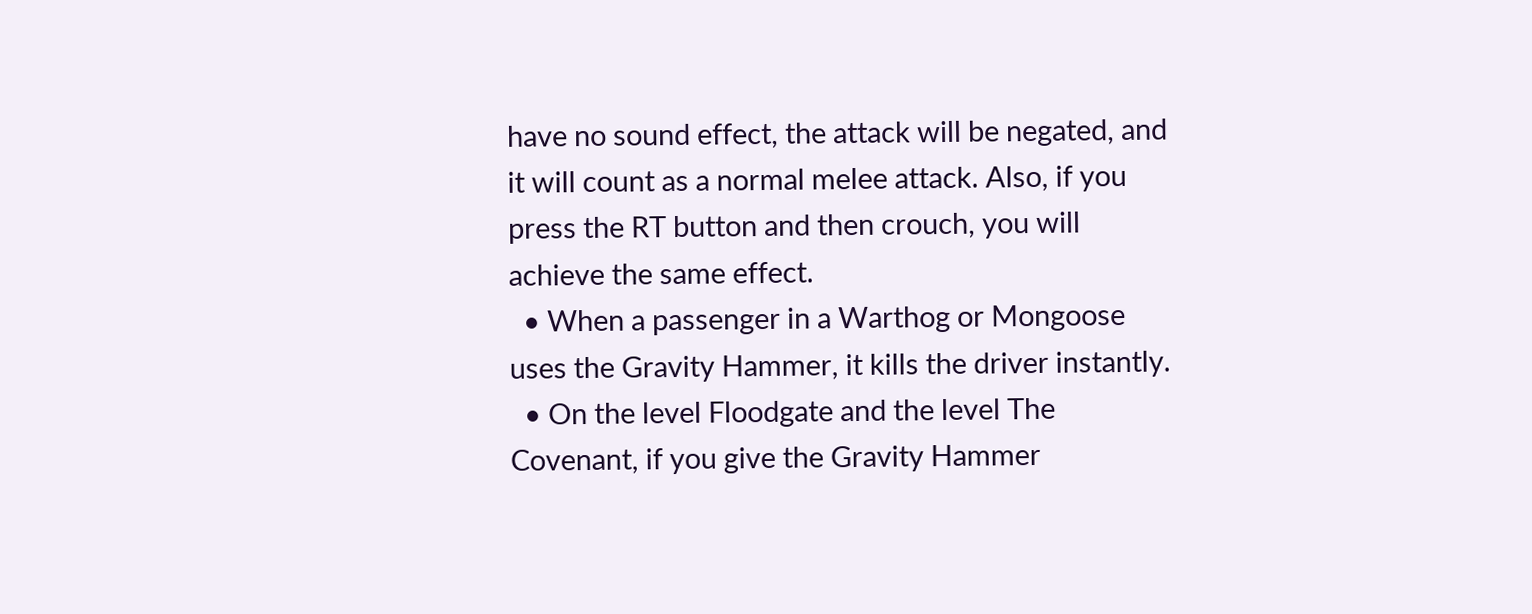have no sound effect, the attack will be negated, and it will count as a normal melee attack. Also, if you press the RT button and then crouch, you will achieve the same effect.
  • When a passenger in a Warthog or Mongoose uses the Gravity Hammer, it kills the driver instantly.
  • On the level Floodgate and the level The Covenant, if you give the Gravity Hammer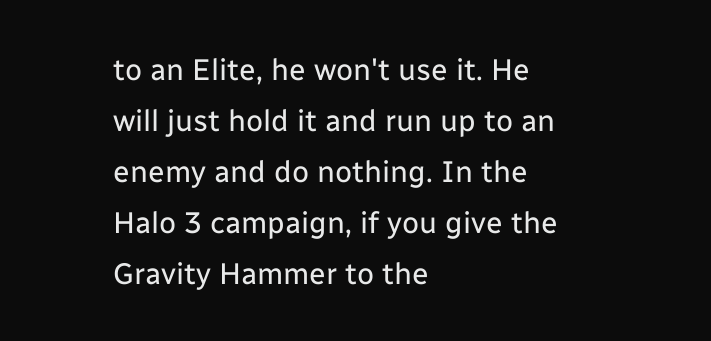to an Elite, he won't use it. He will just hold it and run up to an enemy and do nothing. In the Halo 3 campaign, if you give the Gravity Hammer to the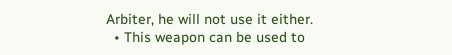Arbiter, he will not use it either.
  • This weapon can be used to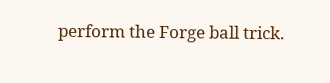perform the Forge ball trick.